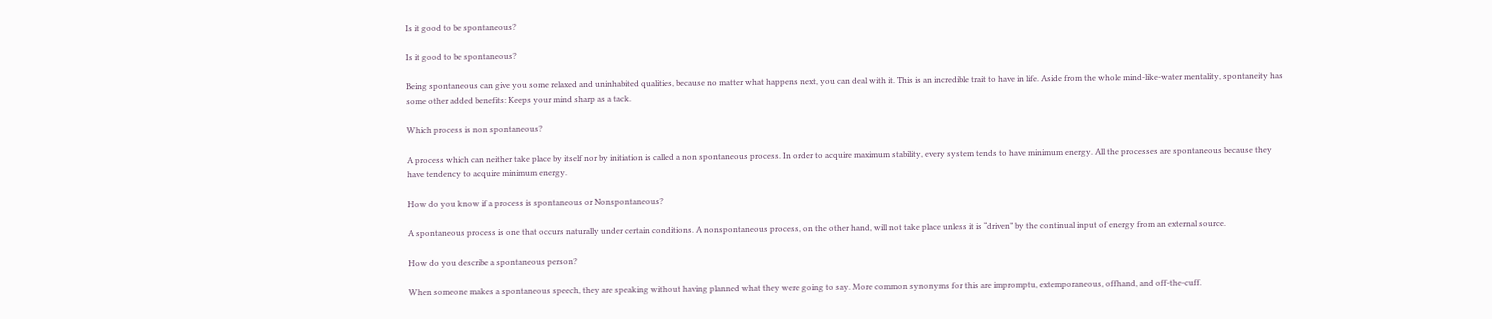Is it good to be spontaneous?

Is it good to be spontaneous?

Being spontaneous can give you some relaxed and uninhabited qualities, because no matter what happens next, you can deal with it. This is an incredible trait to have in life. Aside from the whole mind-like-water mentality, spontaneity has some other added benefits: Keeps your mind sharp as a tack.

Which process is non spontaneous?

A process which can neither take place by itself nor by initiation is called a non spontaneous process. In order to acquire maximum stability, every system tends to have minimum energy. All the processes are spontaneous because they have tendency to acquire minimum energy.

How do you know if a process is spontaneous or Nonspontaneous?

A spontaneous process is one that occurs naturally under certain conditions. A nonspontaneous process, on the other hand, will not take place unless it is “driven” by the continual input of energy from an external source.

How do you describe a spontaneous person?

When someone makes a spontaneous speech, they are speaking without having planned what they were going to say. More common synonyms for this are impromptu, extemporaneous, offhand, and off-the-cuff.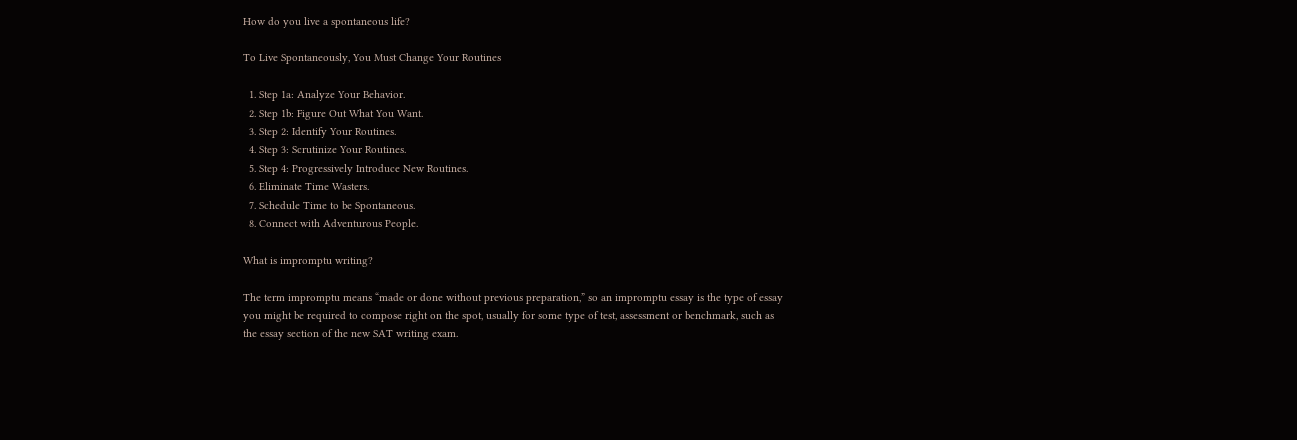How do you live a spontaneous life?

To Live Spontaneously, You Must Change Your Routines

  1. Step 1a: Analyze Your Behavior.
  2. Step 1b: Figure Out What You Want.
  3. Step 2: Identify Your Routines.
  4. Step 3: Scrutinize Your Routines.
  5. Step 4: Progressively Introduce New Routines.
  6. Eliminate Time Wasters.
  7. Schedule Time to be Spontaneous.
  8. Connect with Adventurous People.

What is impromptu writing?

The term impromptu means “made or done without previous preparation,” so an impromptu essay is the type of essay you might be required to compose right on the spot, usually for some type of test, assessment or benchmark, such as the essay section of the new SAT writing exam.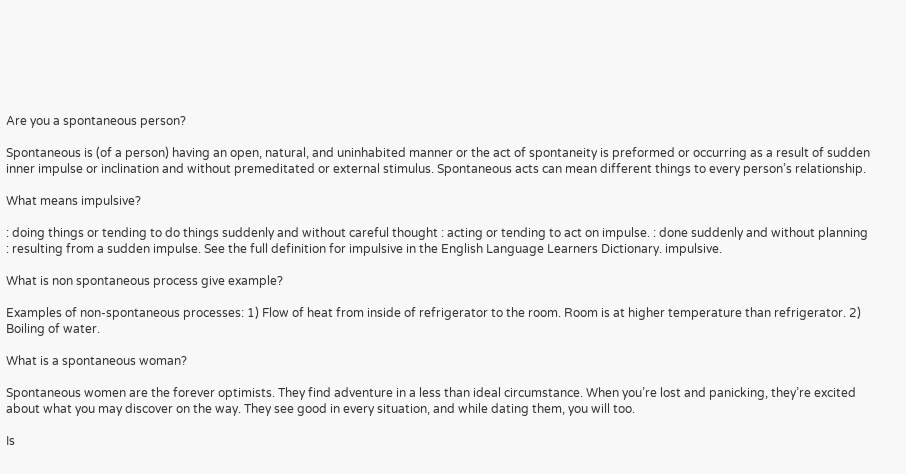Are you a spontaneous person?

Spontaneous is (of a person) having an open, natural, and uninhabited manner or the act of spontaneity is preformed or occurring as a result of sudden inner impulse or inclination and without premeditated or external stimulus. Spontaneous acts can mean different things to every person’s relationship.

What means impulsive?

: doing things or tending to do things suddenly and without careful thought : acting or tending to act on impulse. : done suddenly and without planning : resulting from a sudden impulse. See the full definition for impulsive in the English Language Learners Dictionary. impulsive.

What is non spontaneous process give example?

Examples of non-spontaneous processes: 1) Flow of heat from inside of refrigerator to the room. Room is at higher temperature than refrigerator. 2) Boiling of water.

What is a spontaneous woman?

Spontaneous women are the forever optimists. They find adventure in a less than ideal circumstance. When you’re lost and panicking, they’re excited about what you may discover on the way. They see good in every situation, and while dating them, you will too.

Is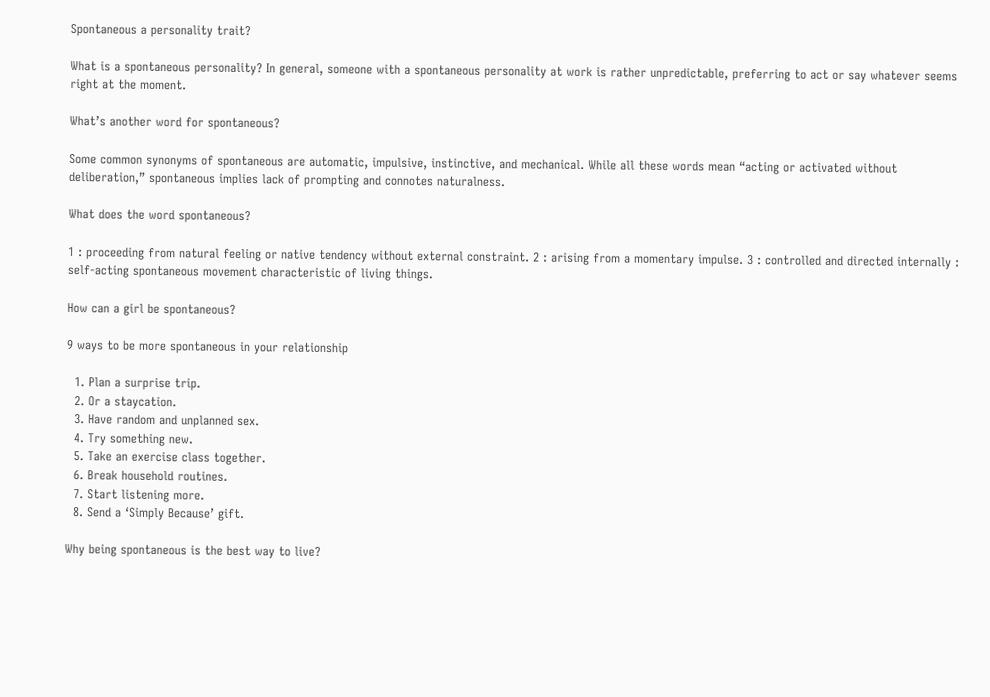Spontaneous a personality trait?

What is a spontaneous personality? In general, someone with a spontaneous personality at work is rather unpredictable, preferring to act or say whatever seems right at the moment.

What’s another word for spontaneous?

Some common synonyms of spontaneous are automatic, impulsive, instinctive, and mechanical. While all these words mean “acting or activated without deliberation,” spontaneous implies lack of prompting and connotes naturalness.

What does the word spontaneous?

1 : proceeding from natural feeling or native tendency without external constraint. 2 : arising from a momentary impulse. 3 : controlled and directed internally : self-acting spontaneous movement characteristic of living things.

How can a girl be spontaneous?

9 ways to be more spontaneous in your relationship

  1. Plan a surprise trip.
  2. Or a staycation.
  3. Have random and unplanned sex.
  4. Try something new.
  5. Take an exercise class together.
  6. Break household routines.
  7. Start listening more.
  8. Send a ‘Simply Because’ gift.

Why being spontaneous is the best way to live?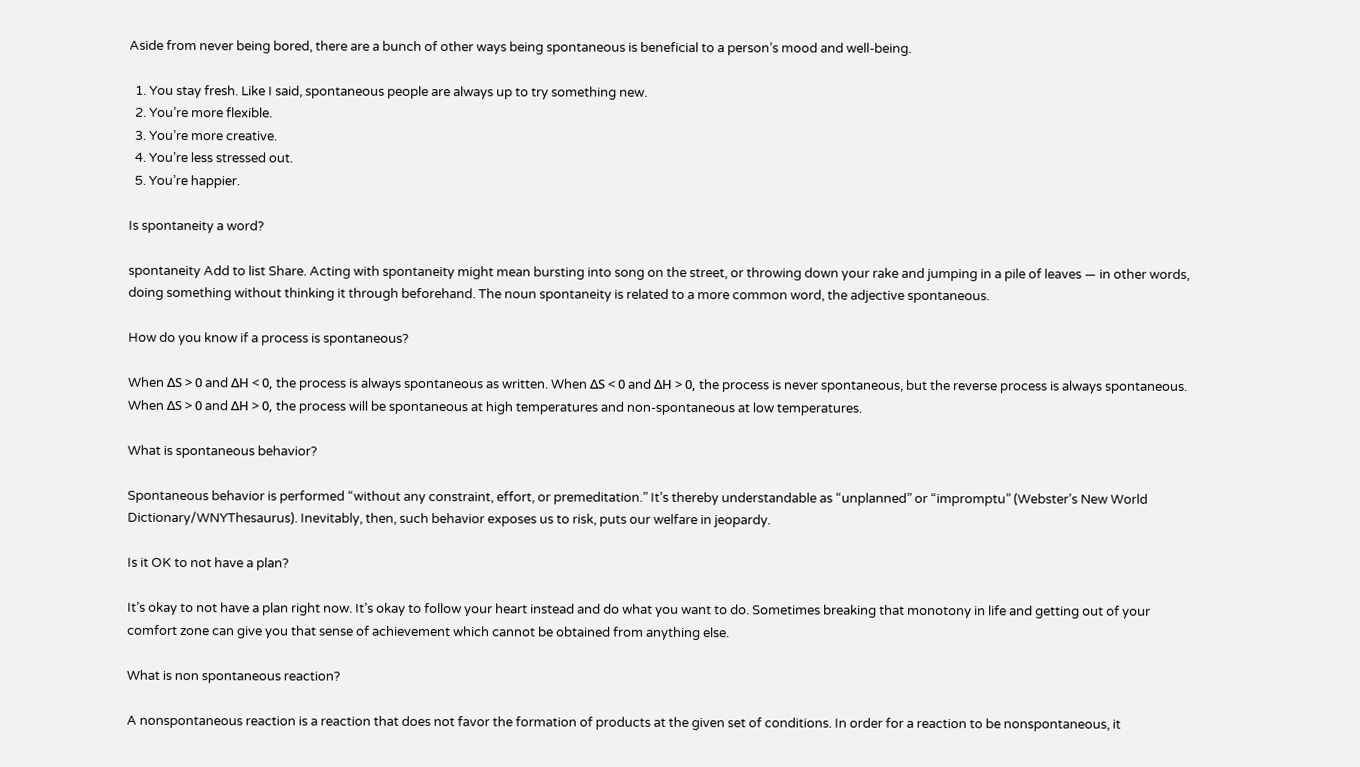Aside from never being bored, there are a bunch of other ways being spontaneous is beneficial to a person’s mood and well-being.

  1. You stay fresh. Like I said, spontaneous people are always up to try something new.
  2. You’re more flexible.
  3. You’re more creative.
  4. You’re less stressed out.
  5. You’re happier.

Is spontaneity a word?

spontaneity Add to list Share. Acting with spontaneity might mean bursting into song on the street, or throwing down your rake and jumping in a pile of leaves — in other words, doing something without thinking it through beforehand. The noun spontaneity is related to a more common word, the adjective spontaneous.

How do you know if a process is spontaneous?

When ΔS > 0 and ΔH < 0, the process is always spontaneous as written. When ΔS < 0 and ΔH > 0, the process is never spontaneous, but the reverse process is always spontaneous. When ΔS > 0 and ΔH > 0, the process will be spontaneous at high temperatures and non-spontaneous at low temperatures.

What is spontaneous behavior?

Spontaneous behavior is performed “without any constraint, effort, or premeditation.” It’s thereby understandable as “unplanned” or “impromptu” (Webster’s New World Dictionary/WNYThesaurus). Inevitably, then, such behavior exposes us to risk, puts our welfare in jeopardy.

Is it OK to not have a plan?

It’s okay to not have a plan right now. It’s okay to follow your heart instead and do what you want to do. Sometimes breaking that monotony in life and getting out of your comfort zone can give you that sense of achievement which cannot be obtained from anything else.

What is non spontaneous reaction?

A nonspontaneous reaction is a reaction that does not favor the formation of products at the given set of conditions. In order for a reaction to be nonspontaneous, it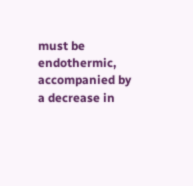must be endothermic, accompanied by a decrease in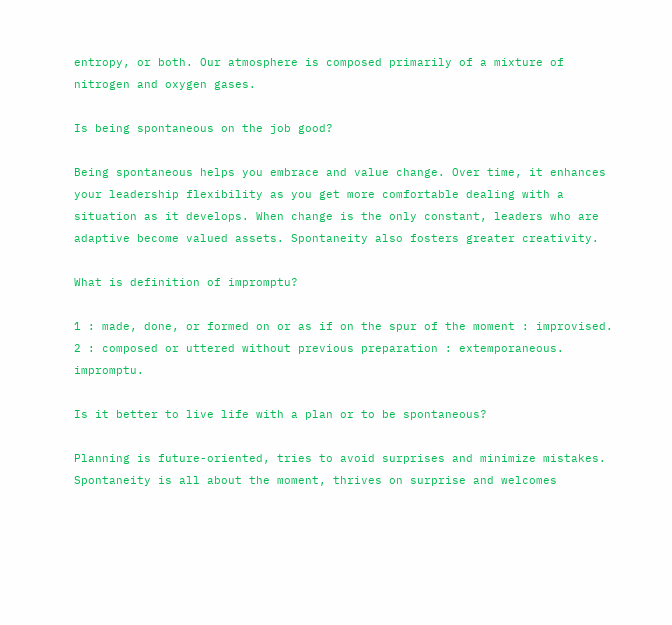entropy, or both. Our atmosphere is composed primarily of a mixture of nitrogen and oxygen gases.

Is being spontaneous on the job good?

Being spontaneous helps you embrace and value change. Over time, it enhances your leadership flexibility as you get more comfortable dealing with a situation as it develops. When change is the only constant, leaders who are adaptive become valued assets. Spontaneity also fosters greater creativity.

What is definition of impromptu?

1 : made, done, or formed on or as if on the spur of the moment : improvised. 2 : composed or uttered without previous preparation : extemporaneous. impromptu.

Is it better to live life with a plan or to be spontaneous?

Planning is future-oriented, tries to avoid surprises and minimize mistakes. Spontaneity is all about the moment, thrives on surprise and welcomes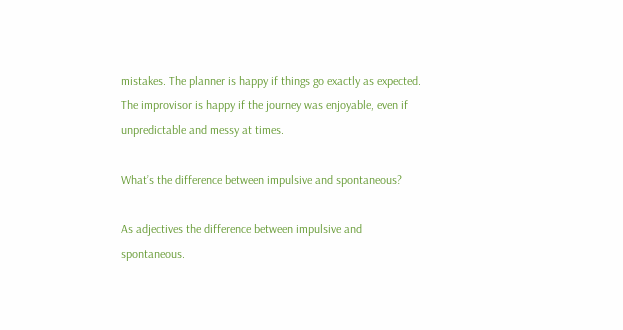mistakes. The planner is happy if things go exactly as expected. The improvisor is happy if the journey was enjoyable, even if unpredictable and messy at times.

What’s the difference between impulsive and spontaneous?

As adjectives the difference between impulsive and spontaneous.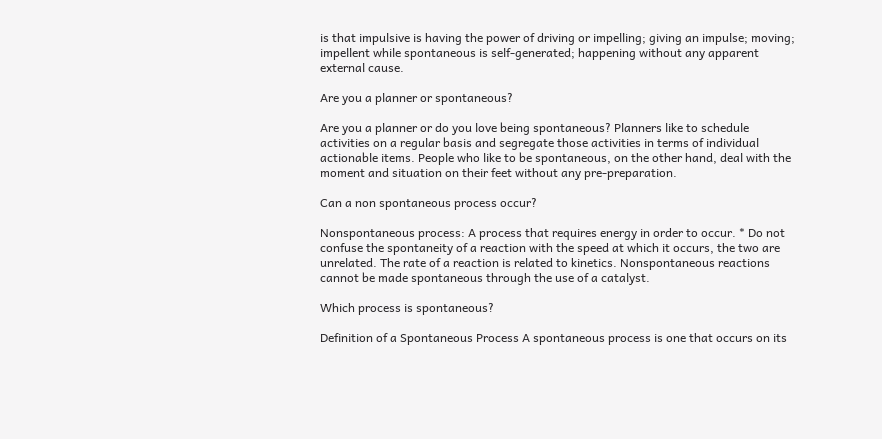is that impulsive is having the power of driving or impelling; giving an impulse; moving; impellent while spontaneous is self-generated; happening without any apparent external cause.

Are you a planner or spontaneous?

Are you a planner or do you love being spontaneous? Planners like to schedule activities on a regular basis and segregate those activities in terms of individual actionable items. People who like to be spontaneous, on the other hand, deal with the moment and situation on their feet without any pre-preparation.

Can a non spontaneous process occur?

Nonspontaneous process: A process that requires energy in order to occur. * Do not confuse the spontaneity of a reaction with the speed at which it occurs, the two are unrelated. The rate of a reaction is related to kinetics. Nonspontaneous reactions cannot be made spontaneous through the use of a catalyst.

Which process is spontaneous?

Definition of a Spontaneous Process A spontaneous process is one that occurs on its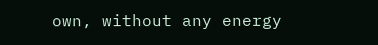own, without any energy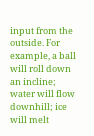input from the outside. For example, a ball will roll down an incline; water will flow downhill; ice will melt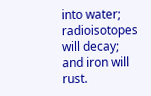into water; radioisotopes will decay; and iron will rust.